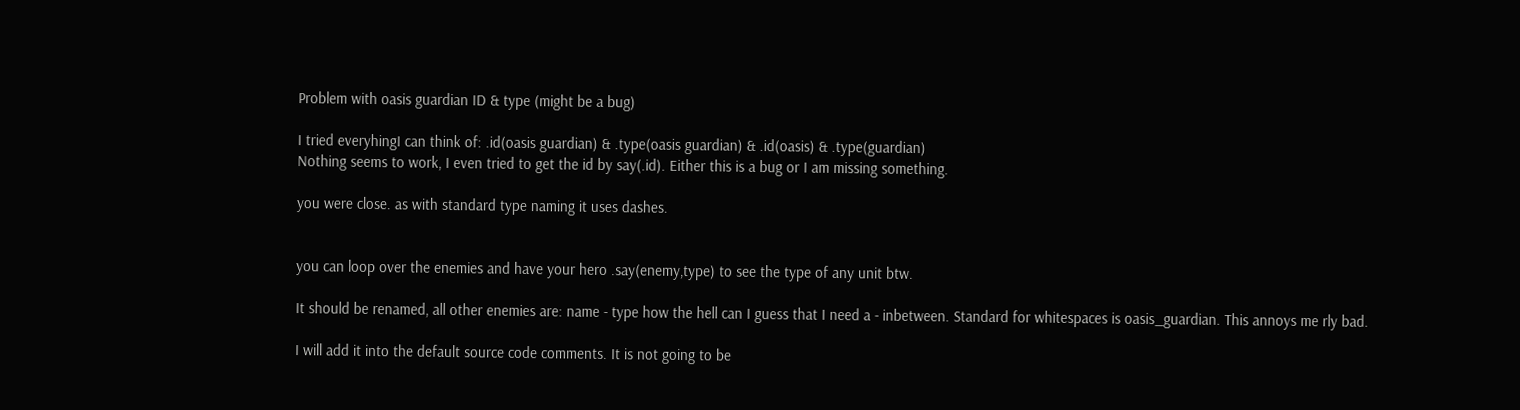Problem with oasis guardian ID & type (might be a bug)

I tried everyhingI can think of: .id(oasis guardian) & .type(oasis guardian) & .id(oasis) & .type(guardian)
Nothing seems to work, I even tried to get the id by say(.id). Either this is a bug or I am missing something.

you were close. as with standard type naming it uses dashes.


you can loop over the enemies and have your hero .say(enemy,type) to see the type of any unit btw.

It should be renamed, all other enemies are: name - type how the hell can I guess that I need a - inbetween. Standard for whitespaces is oasis_guardian. This annoys me rly bad.

I will add it into the default source code comments. It is not going to be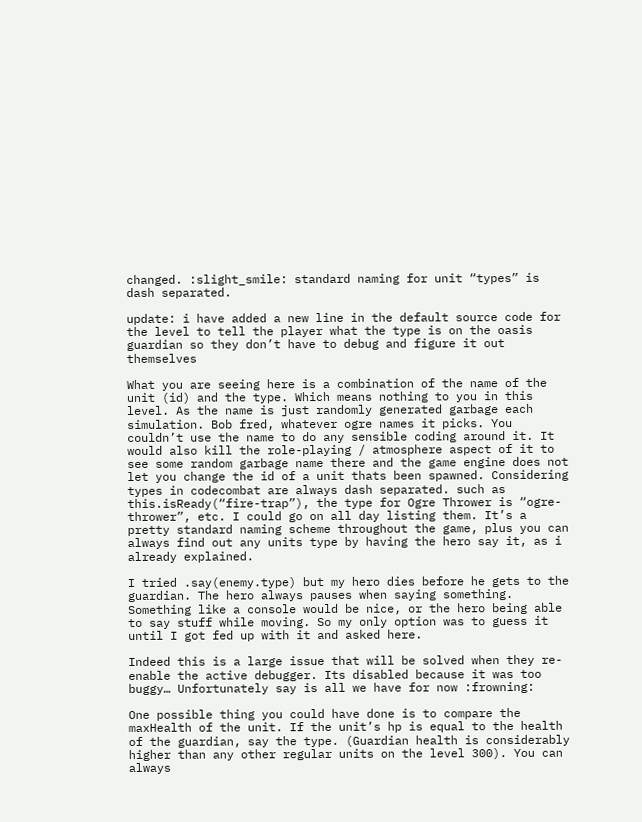changed. :slight_smile: standard naming for unit “types” is dash separated.

update: i have added a new line in the default source code for the level to tell the player what the type is on the oasis guardian so they don’t have to debug and figure it out themselves

What you are seeing here is a combination of the name of the unit (id) and the type. Which means nothing to you in this level. As the name is just randomly generated garbage each simulation. Bob fred, whatever ogre names it picks. You couldn’t use the name to do any sensible coding around it. It would also kill the role-playing / atmosphere aspect of it to see some random garbage name there and the game engine does not let you change the id of a unit thats been spawned. Considering types in codecombat are always dash separated. such as this.isReady(“fire-trap”), the type for Ogre Thrower is “ogre-thrower”, etc. I could go on all day listing them. It’s a pretty standard naming scheme throughout the game, plus you can always find out any units type by having the hero say it, as i already explained.

I tried .say(enemy.type) but my hero dies before he gets to the guardian. The hero always pauses when saying something. Something like a console would be nice, or the hero being able to say stuff while moving. So my only option was to guess it until I got fed up with it and asked here.

Indeed this is a large issue that will be solved when they re-enable the active debugger. Its disabled because it was too buggy… Unfortunately say is all we have for now :frowning:

One possible thing you could have done is to compare the maxHealth of the unit. If the unit’s hp is equal to the health of the guardian, say the type. (Guardian health is considerably higher than any other regular units on the level 300). You can always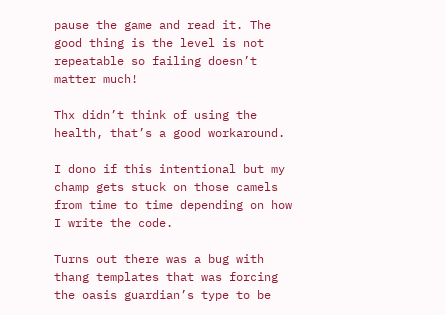pause the game and read it. The good thing is the level is not repeatable so failing doesn’t matter much!

Thx didn’t think of using the health, that’s a good workaround.

I dono if this intentional but my champ gets stuck on those camels from time to time depending on how I write the code.

Turns out there was a bug with thang templates that was forcing the oasis guardian’s type to be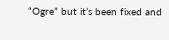“Ogre” but it’s been fixed and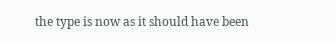the type is now as it should have been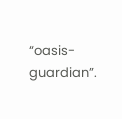“oasis-guardian”.